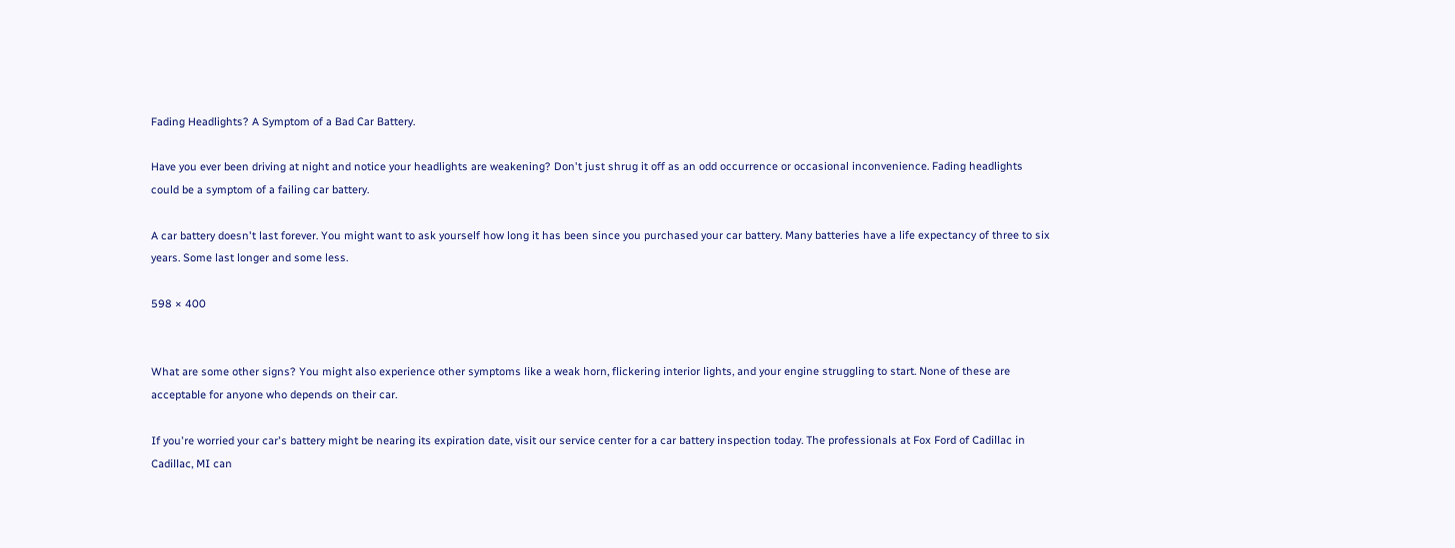Fading Headlights? A Symptom of a Bad Car Battery.

Have you ever been driving at night and notice your headlights are weakening? Don't just shrug it off as an odd occurrence or occasional inconvenience. Fading headlights could be a symptom of a failing car battery.

A car battery doesn't last forever. You might want to ask yourself how long it has been since you purchased your car battery. Many batteries have a life expectancy of three to six years. Some last longer and some less.

598 × 400


What are some other signs? You might also experience other symptoms like a weak horn, flickering interior lights, and your engine struggling to start. None of these are acceptable for anyone who depends on their car.

If you're worried your car's battery might be nearing its expiration date, visit our service center for a car battery inspection today. The professionals at Fox Ford of Cadillac in Cadillac, MI can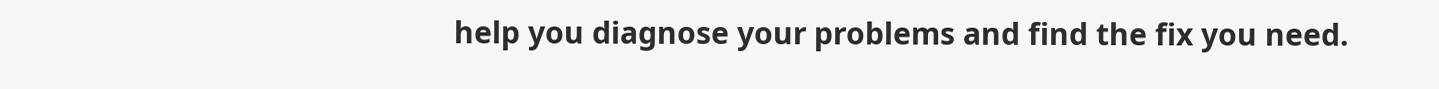help you diagnose your problems and find the fix you need.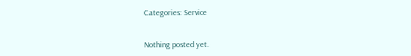Categories: Service


Nothing posted yet.